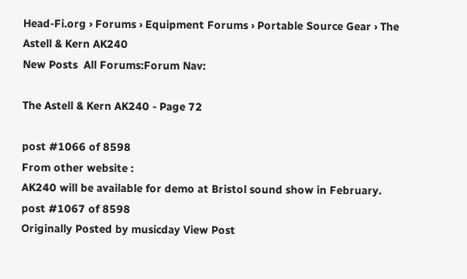Head-Fi.org › Forums › Equipment Forums › Portable Source Gear › The Astell & Kern AK240
New Posts  All Forums:Forum Nav:

The Astell & Kern AK240 - Page 72

post #1066 of 8598
From other website :
AK240 will be available for demo at Bristol sound show in February.
post #1067 of 8598
Originally Posted by musicday View Post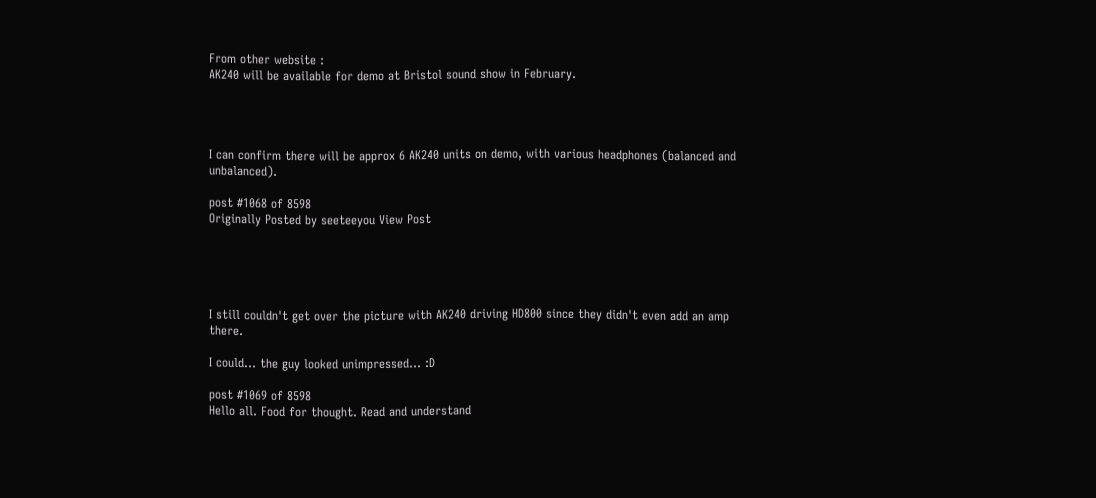From other website :
AK240 will be available for demo at Bristol sound show in February.




I can confirm there will be approx 6 AK240 units on demo, with various headphones (balanced and unbalanced).

post #1068 of 8598
Originally Posted by seeteeyou View Post





I still couldn't get over the picture with AK240 driving HD800 since they didn't even add an amp there.

I could... the guy looked unimpressed... :D

post #1069 of 8598
Hello all. Food for thought. Read and understand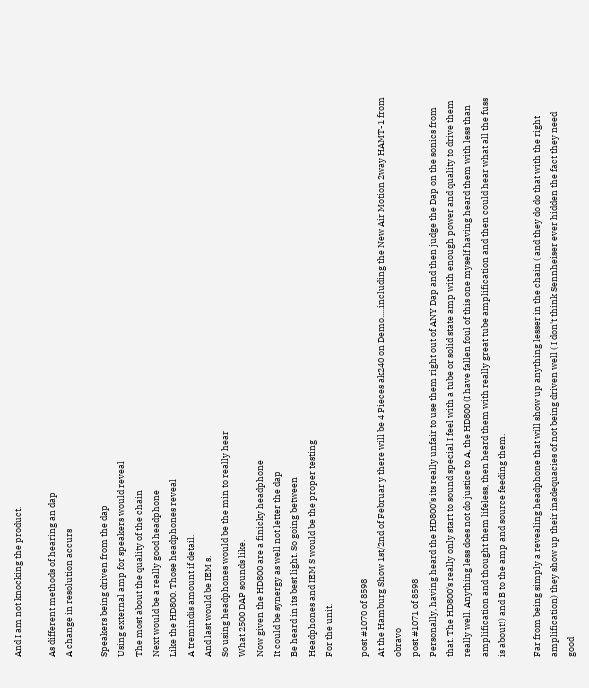And I am not knocking the product.

As different methods of hearing an dap
A change in resolution accurs

Speakers being driven from the dap
Using external amp for speakers would reveal
The most about the quality of the chain
Next would be a really good headphone
Like the HD800. Those headphones reveal
A tremindis amount if detail.
And last would be IEM s.
So using headphones would be the min to really hear
What 2500 DAP sounds like.
Now given the HD800 are a finicky headphone
It could be synergy as well not letter the dap
Be heard in its best light. So going between
Headphones and IEM S would be the proper testing
For the unit.

post #1070 of 8598
At the Hamburg Show 1st/2nd of Februar y there will be 4 Pieces ak240 on Demo.....including the New Air Motion 2way HAMT-1 from obravo
post #1071 of 8598
Personally, having heard the HD800's its really unfair to use them right out of ANY Dap and then judge the Dap on the sonics from that. The HD800's really only start to sound special I feel with a tube or solid state amp with enough power and quality to drive them really well. Anything less does not do justice to A, the HD800 (I have fallen foul of this one myself having heard them with less than amplification and thought them lifeless, then heard them with really great tube amplification and then could hear what all the fuss is about!) and B to the amp and source feeding them.

Far from being simply a revealing headphone that will show up anything lesser in the chain ( and they do do that with the right amplification) they show up their inadequacies of not being driven well ( I don't think Sennheiser ever hidden the fact they need good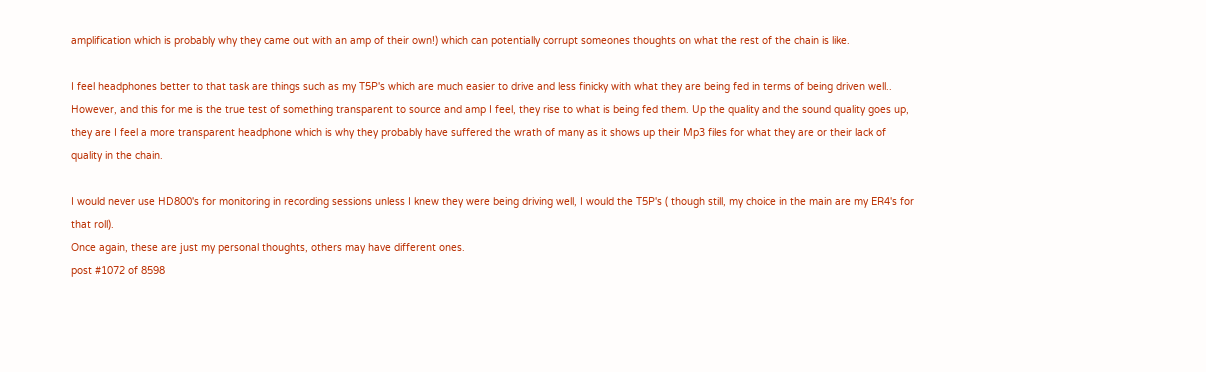amplification which is probably why they came out with an amp of their own!) which can potentially corrupt someones thoughts on what the rest of the chain is like.

I feel headphones better to that task are things such as my T5P's which are much easier to drive and less finicky with what they are being fed in terms of being driven well.. However, and this for me is the true test of something transparent to source and amp I feel, they rise to what is being fed them. Up the quality and the sound quality goes up, they are I feel a more transparent headphone which is why they probably have suffered the wrath of many as it shows up their Mp3 files for what they are or their lack of quality in the chain.

I would never use HD800's for monitoring in recording sessions unless I knew they were being driving well, I would the T5P's ( though still, my choice in the main are my ER4's for that roll).
Once again, these are just my personal thoughts, others may have different ones.
post #1072 of 8598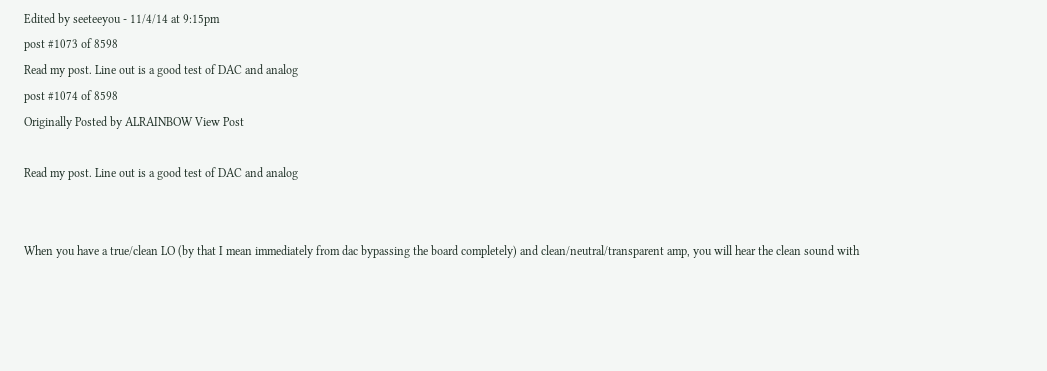Edited by seeteeyou - 11/4/14 at 9:15pm
post #1073 of 8598
Read my post. Line out is a good test of DAC and analog
post #1074 of 8598
Originally Posted by ALRAINBOW View Post

Read my post. Line out is a good test of DAC and analog


When you have a true/clean LO (by that I mean immediately from dac bypassing the board completely) and clean/neutral/transparent amp, you will hear the clean sound with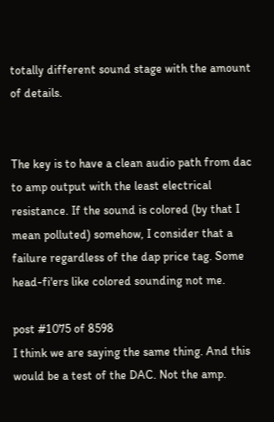totally different sound stage with the amount of details.


The key is to have a clean audio path from dac to amp output with the least electrical resistance. If the sound is colored (by that I mean polluted) somehow, I consider that a failure regardless of the dap price tag. Some head-fi'ers like colored sounding not me.

post #1075 of 8598
I think we are saying the same thing. And this would be a test of the DAC. Not the amp.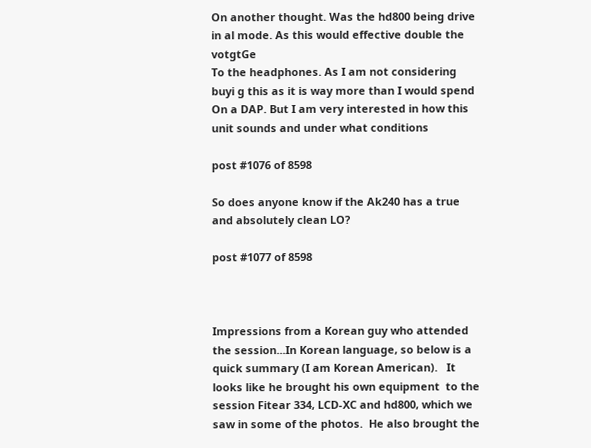On another thought. Was the hd800 being drive in al mode. As this would effective double the votgtGe
To the headphones. As I am not considering buyi g this as it is way more than I would spend
On a DAP. But I am very interested in how this unit sounds and under what conditions

post #1076 of 8598

So does anyone know if the Ak240 has a true and absolutely clean LO?

post #1077 of 8598



Impressions from a Korean guy who attended the session...In Korean language, so below is a quick summary (I am Korean American).   It looks like he brought his own equipment  to the session Fitear 334, LCD-XC and hd800, which we saw in some of the photos.  He also brought the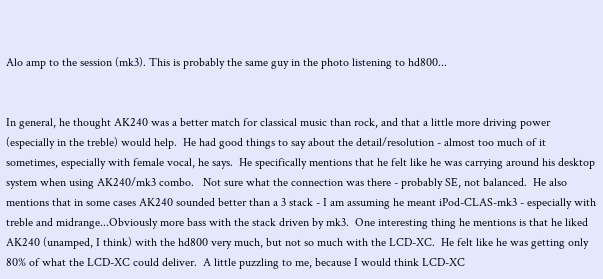Alo amp to the session (mk3). This is probably the same guy in the photo listening to hd800...


In general, he thought AK240 was a better match for classical music than rock, and that a little more driving power (especially in the treble) would help.  He had good things to say about the detail/resolution - almost too much of it sometimes, especially with female vocal, he says.  He specifically mentions that he felt like he was carrying around his desktop system when using AK240/mk3 combo.   Not sure what the connection was there - probably SE, not balanced.  He also mentions that in some cases AK240 sounded better than a 3 stack - I am assuming he meant iPod-CLAS-mk3 - especially with treble and midrange...Obviously more bass with the stack driven by mk3.  One interesting thing he mentions is that he liked AK240 (unamped, I think) with the hd800 very much, but not so much with the LCD-XC.  He felt like he was getting only 80% of what the LCD-XC could deliver.  A little puzzling to me, because I would think LCD-XC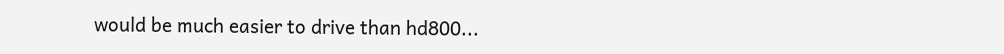would be much easier to drive than hd800...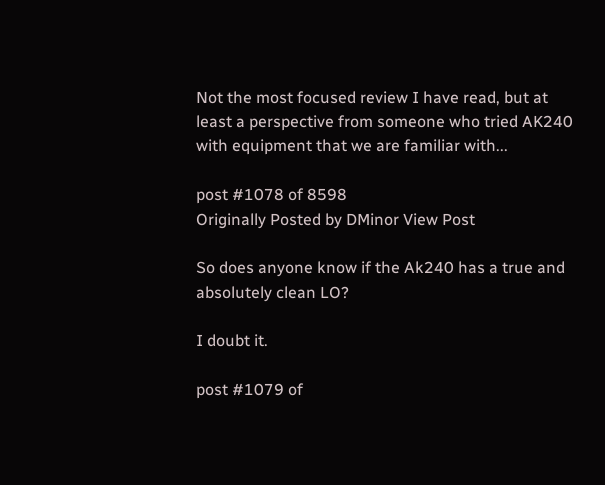Not the most focused review I have read, but at least a perspective from someone who tried AK240 with equipment that we are familiar with...

post #1078 of 8598
Originally Posted by DMinor View Post

So does anyone know if the Ak240 has a true and absolutely clean LO?

I doubt it.

post #1079 of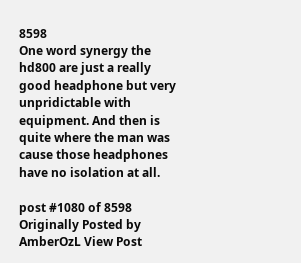8598
One word synergy the hd800 are just a really good headphone but very unpridictable with equipment. And then is quite where the man was cause those headphones have no isolation at all.

post #1080 of 8598
Originally Posted by AmberOzL View Post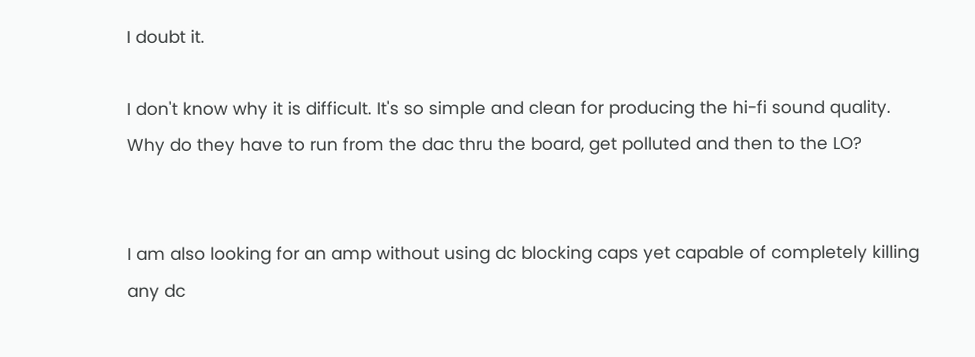I doubt it.

I don't know why it is difficult. It's so simple and clean for producing the hi-fi sound quality. Why do they have to run from the dac thru the board, get polluted and then to the LO?


I am also looking for an amp without using dc blocking caps yet capable of completely killing any dc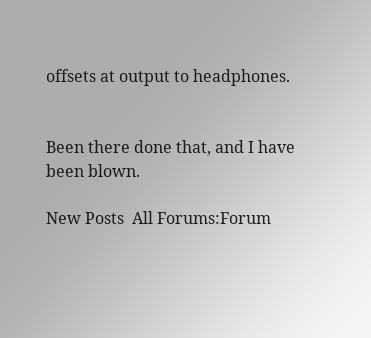offsets at output to headphones.


Been there done that, and I have been blown.

New Posts  All Forums:Forum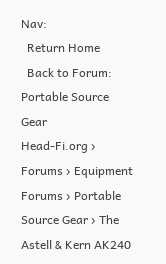Nav:
  Return Home
  Back to Forum: Portable Source Gear
Head-Fi.org › Forums › Equipment Forums › Portable Source Gear › The Astell & Kern AK240